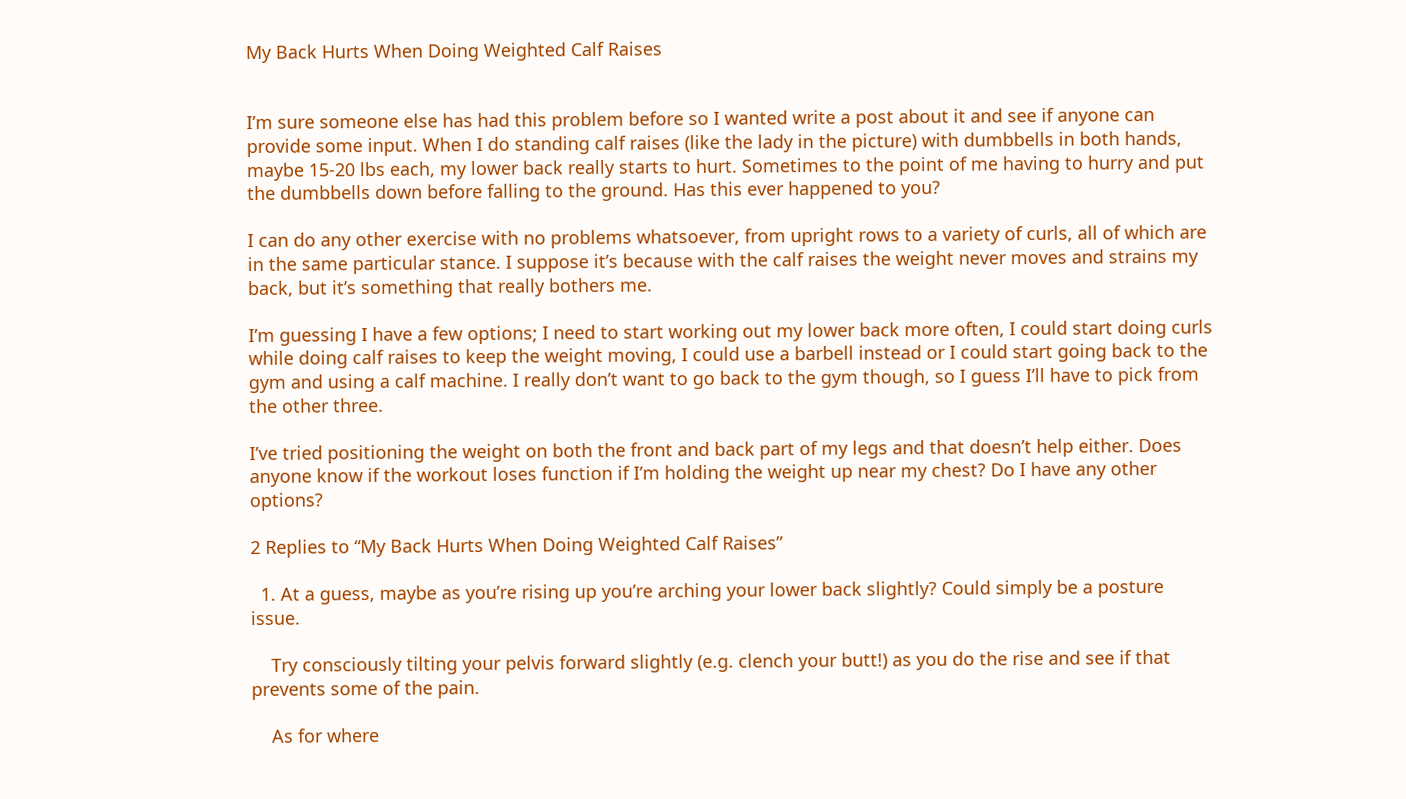My Back Hurts When Doing Weighted Calf Raises


I’m sure someone else has had this problem before so I wanted write a post about it and see if anyone can provide some input. When I do standing calf raises (like the lady in the picture) with dumbbells in both hands, maybe 15-20 lbs each, my lower back really starts to hurt. Sometimes to the point of me having to hurry and put the dumbbells down before falling to the ground. Has this ever happened to you?

I can do any other exercise with no problems whatsoever, from upright rows to a variety of curls, all of which are in the same particular stance. I suppose it’s because with the calf raises the weight never moves and strains my back, but it’s something that really bothers me.

I’m guessing I have a few options; I need to start working out my lower back more often, I could start doing curls while doing calf raises to keep the weight moving, I could use a barbell instead or I could start going back to the gym and using a calf machine. I really don’t want to go back to the gym though, so I guess I’ll have to pick from the other three.

I’ve tried positioning the weight on both the front and back part of my legs and that doesn’t help either. Does anyone know if the workout loses function if I’m holding the weight up near my chest? Do I have any other options?

2 Replies to “My Back Hurts When Doing Weighted Calf Raises”

  1. At a guess, maybe as you’re rising up you’re arching your lower back slightly? Could simply be a posture issue.

    Try consciously tilting your pelvis forward slightly (e.g. clench your butt!) as you do the rise and see if that prevents some of the pain.

    As for where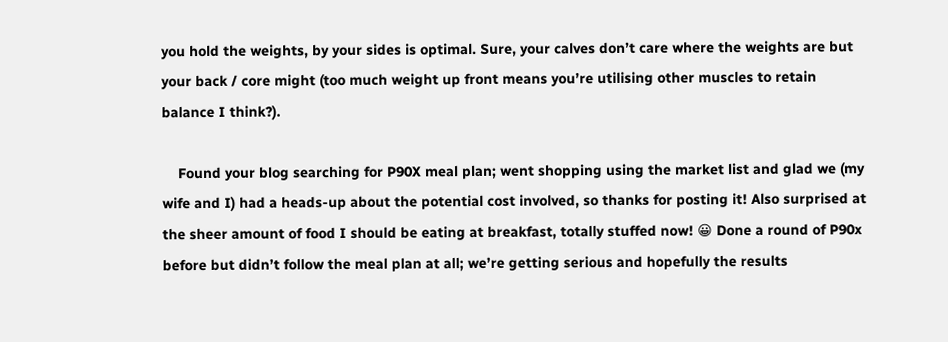you hold the weights, by your sides is optimal. Sure, your calves don’t care where the weights are but your back / core might (too much weight up front means you’re utilising other muscles to retain balance I think?).

    Found your blog searching for P90X meal plan; went shopping using the market list and glad we (my wife and I) had a heads-up about the potential cost involved, so thanks for posting it! Also surprised at the sheer amount of food I should be eating at breakfast, totally stuffed now! 😀 Done a round of P90x before but didn’t follow the meal plan at all; we’re getting serious and hopefully the results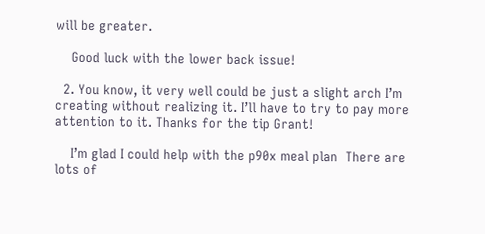will be greater.

    Good luck with the lower back issue!

  2. You know, it very well could be just a slight arch I’m creating without realizing it. I’ll have to try to pay more attention to it. Thanks for the tip Grant!

    I’m glad I could help with the p90x meal plan  There are lots of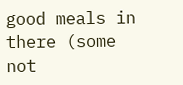good meals in there (some not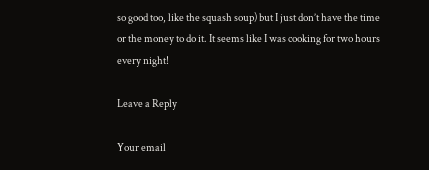so good too, like the squash soup) but I just don’t have the time or the money to do it. It seems like I was cooking for two hours every night!

Leave a Reply

Your email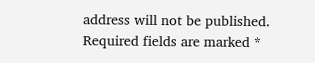address will not be published. Required fields are marked *